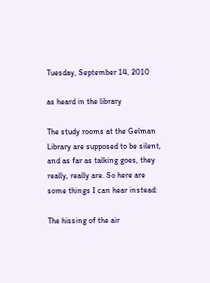Tuesday, September 14, 2010

as heard in the library

The study rooms at the Gelman Library are supposed to be silent, and as far as talking goes, they really, really are. So here are some things I can hear instead:

The hissing of the air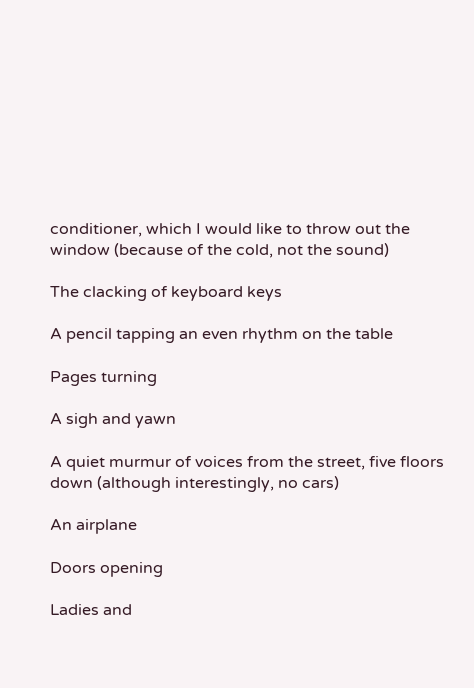conditioner, which I would like to throw out the window (because of the cold, not the sound)

The clacking of keyboard keys

A pencil tapping an even rhythm on the table

Pages turning

A sigh and yawn

A quiet murmur of voices from the street, five floors down (although interestingly, no cars)

An airplane

Doors opening

Ladies and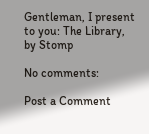Gentleman, I present to you: The Library, by Stomp

No comments:

Post a Comment